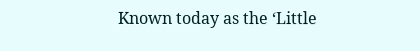Known today as the ‘Little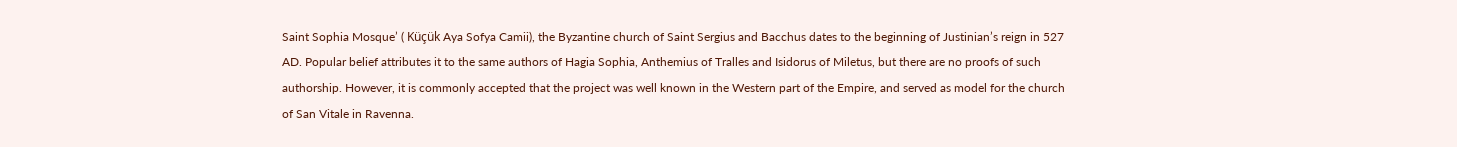Saint Sophia Mosque’ ( Küçük Aya Sofya Camii), the Byzantine church of Saint Sergius and Bacchus dates to the beginning of Justinian’s reign in 527 AD. Popular belief attributes it to the same authors of Hagia Sophia, Anthemius of Tralles and Isidorus of Miletus, but there are no proofs of such authorship. However, it is commonly accepted that the project was well known in the Western part of the Empire, and served as model for the church of San Vitale in Ravenna.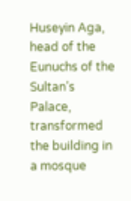Huseyin Aga, head of the Eunuchs of the Sultan’s Palace, transformed the building in a mosque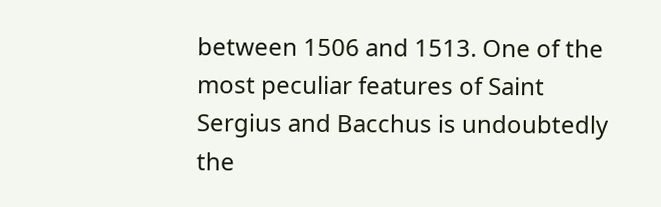between 1506 and 1513. One of the most peculiar features of Saint Sergius and Bacchus is undoubtedly the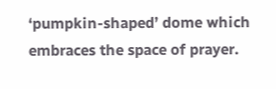‘pumpkin-shaped’ dome which embraces the space of prayer.